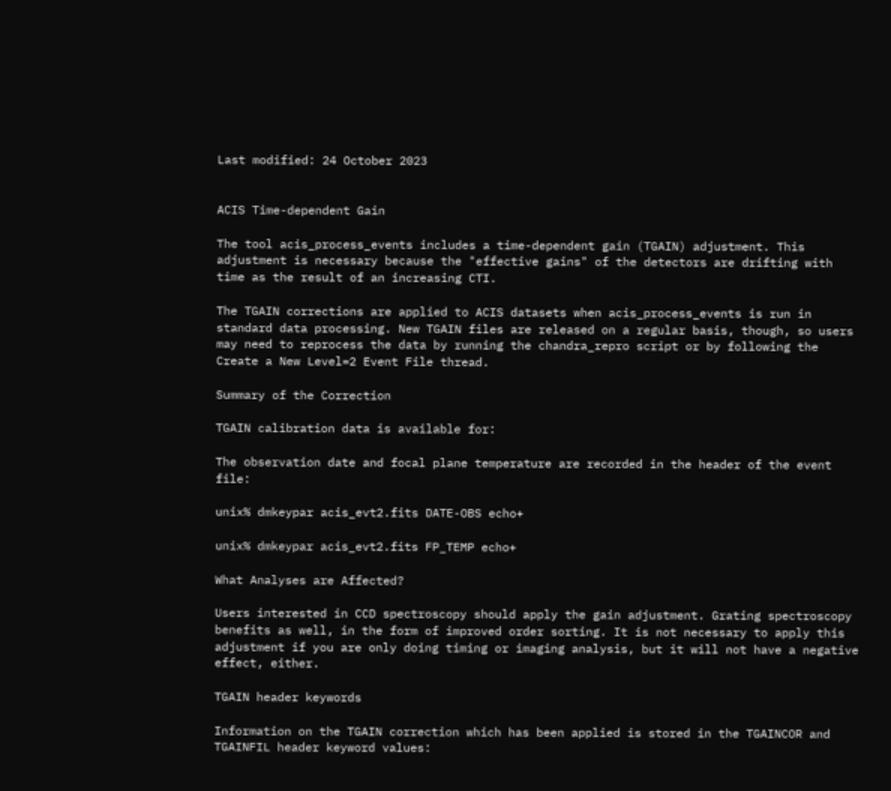Last modified: 24 October 2023


ACIS Time-dependent Gain

The tool acis_process_events includes a time-dependent gain (TGAIN) adjustment. This adjustment is necessary because the "effective gains" of the detectors are drifting with time as the result of an increasing CTI.

The TGAIN corrections are applied to ACIS datasets when acis_process_events is run in standard data processing. New TGAIN files are released on a regular basis, though, so users may need to reprocess the data by running the chandra_repro script or by following the Create a New Level=2 Event File thread.

Summary of the Correction

TGAIN calibration data is available for:

The observation date and focal plane temperature are recorded in the header of the event file:

unix% dmkeypar acis_evt2.fits DATE-OBS echo+

unix% dmkeypar acis_evt2.fits FP_TEMP echo+

What Analyses are Affected?

Users interested in CCD spectroscopy should apply the gain adjustment. Grating spectroscopy benefits as well, in the form of improved order sorting. It is not necessary to apply this adjustment if you are only doing timing or imaging analysis, but it will not have a negative effect, either.

TGAIN header keywords

Information on the TGAIN correction which has been applied is stored in the TGAINCOR and TGAINFIL header keyword values: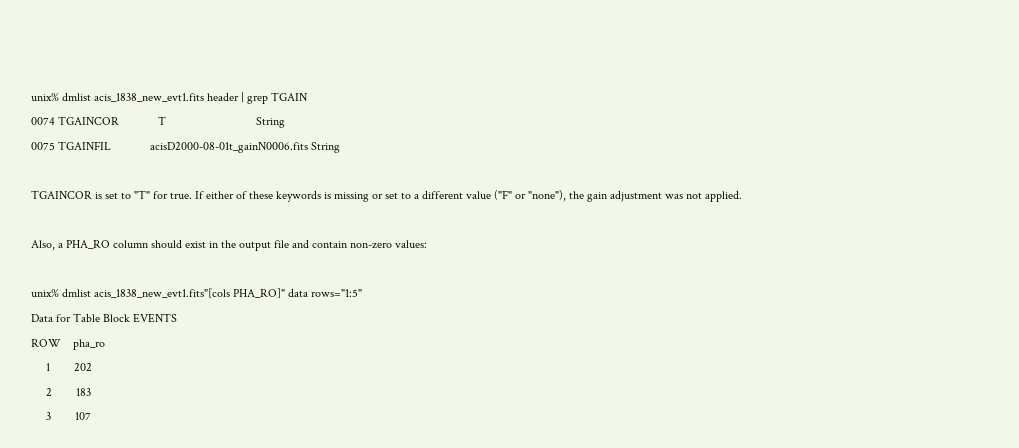unix% dmlist acis_1838_new_evt1.fits header | grep TGAIN
0074 TGAINCOR             T                              String
0075 TGAINFIL             acisD2000-08-01t_gainN0006.fits String

TGAINCOR is set to "T" for true. If either of these keywords is missing or set to a different value ("F" or "none"), the gain adjustment was not applied.

Also, a PHA_RO column should exist in the output file and contain non-zero values:

unix% dmlist acis_1838_new_evt1.fits"[cols PHA_RO]" data rows="1:5"
Data for Table Block EVENTS
ROW    pha_ro
     1        202
     2        183
     3        107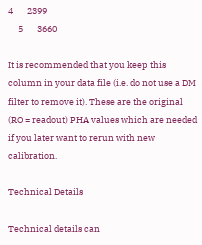4       2399
     5       3660

It is recommended that you keep this column in your data file (i.e. do not use a DM filter to remove it). These are the original (RO = readout) PHA values which are needed if you later want to rerun with new calibration.

Technical Details

Technical details can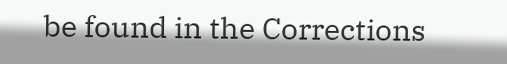be found in the Corrections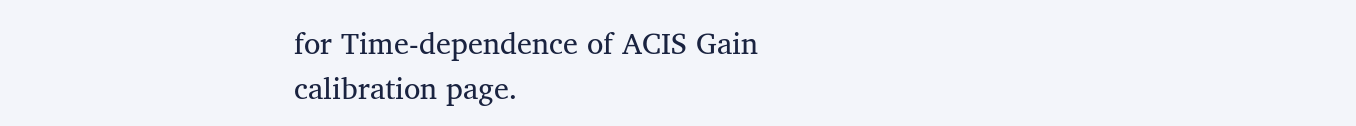for Time-dependence of ACIS Gain calibration page.